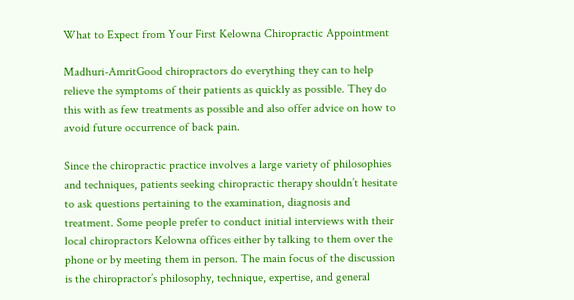What to Expect from Your First Kelowna Chiropractic Appointment

Madhuri-AmritGood chiropractors do everything they can to help relieve the symptoms of their patients as quickly as possible. They do this with as few treatments as possible and also offer advice on how to avoid future occurrence of back pain.

Since the chiropractic practice involves a large variety of philosophies and techniques, patients seeking chiropractic therapy shouldn’t hesitate to ask questions pertaining to the examination, diagnosis and treatment. Some people prefer to conduct initial interviews with their local chiropractors Kelowna offices either by talking to them over the phone or by meeting them in person. The main focus of the discussion is the chiropractor’s philosophy, technique, expertise, and general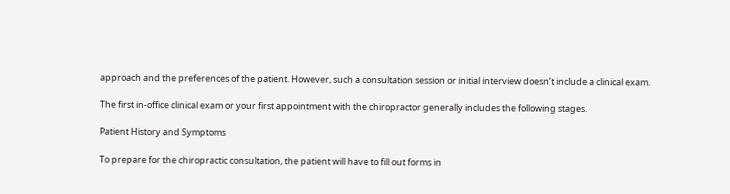approach and the preferences of the patient. However, such a consultation session or initial interview doesn’t include a clinical exam.

The first in-office clinical exam or your first appointment with the chiropractor generally includes the following stages.

Patient History and Symptoms

To prepare for the chiropractic consultation, the patient will have to fill out forms in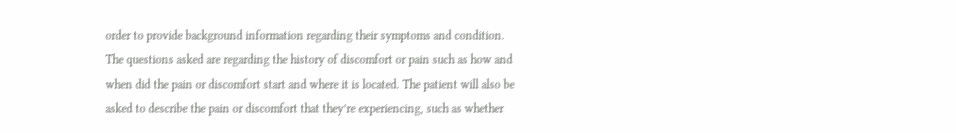order to provide background information regarding their symptoms and condition. The questions asked are regarding the history of discomfort or pain such as how and when did the pain or discomfort start and where it is located. The patient will also be asked to describe the pain or discomfort that they’re experiencing, such as whether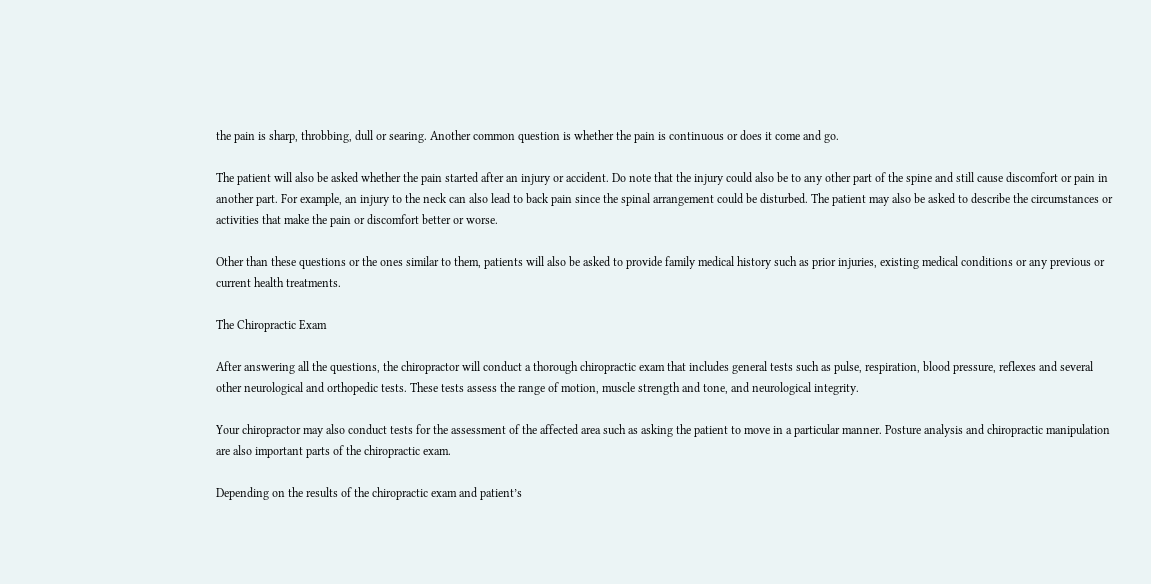the pain is sharp, throbbing, dull or searing. Another common question is whether the pain is continuous or does it come and go.

The patient will also be asked whether the pain started after an injury or accident. Do note that the injury could also be to any other part of the spine and still cause discomfort or pain in another part. For example, an injury to the neck can also lead to back pain since the spinal arrangement could be disturbed. The patient may also be asked to describe the circumstances or activities that make the pain or discomfort better or worse.

Other than these questions or the ones similar to them, patients will also be asked to provide family medical history such as prior injuries, existing medical conditions or any previous or current health treatments.

The Chiropractic Exam

After answering all the questions, the chiropractor will conduct a thorough chiropractic exam that includes general tests such as pulse, respiration, blood pressure, reflexes and several other neurological and orthopedic tests. These tests assess the range of motion, muscle strength and tone, and neurological integrity.

Your chiropractor may also conduct tests for the assessment of the affected area such as asking the patient to move in a particular manner. Posture analysis and chiropractic manipulation are also important parts of the chiropractic exam.

Depending on the results of the chiropractic exam and patient’s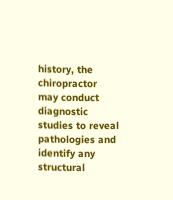history, the chiropractor may conduct diagnostic studies to reveal pathologies and identify any structural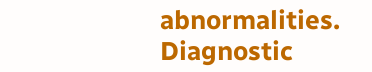abnormalities. Diagnostic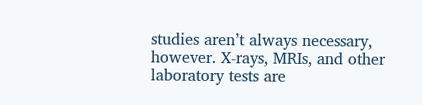studies aren’t always necessary, however. X-rays, MRIs, and other laboratory tests are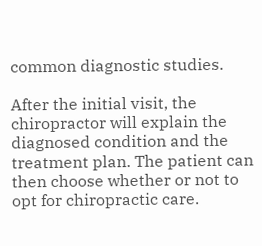common diagnostic studies.

After the initial visit, the chiropractor will explain the diagnosed condition and the treatment plan. The patient can then choose whether or not to opt for chiropractic care.